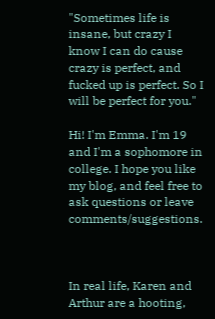"Sometimes life is insane, but crazy I know I can do cause crazy is perfect, and fucked up is perfect. So I will be perfect for you."

Hi! I'm Emma. I'm 19 and I'm a sophomore in college. I hope you like my blog, and feel free to ask questions or leave comments/suggestions.



In real life, Karen and Arthur are a hooting,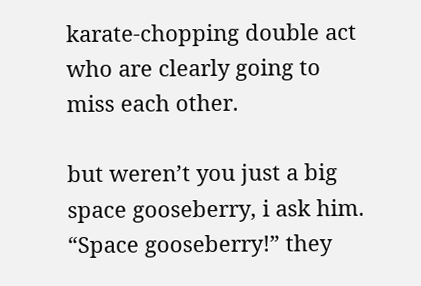karate-chopping double act who are clearly going to miss each other.

but weren’t you just a big space gooseberry, i ask him. “Space gooseberry!” they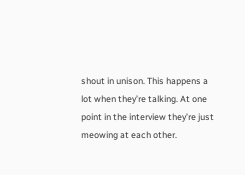shout in unison. This happens a lot when they’re talking. At one point in the interview they’re just meowing at each other.